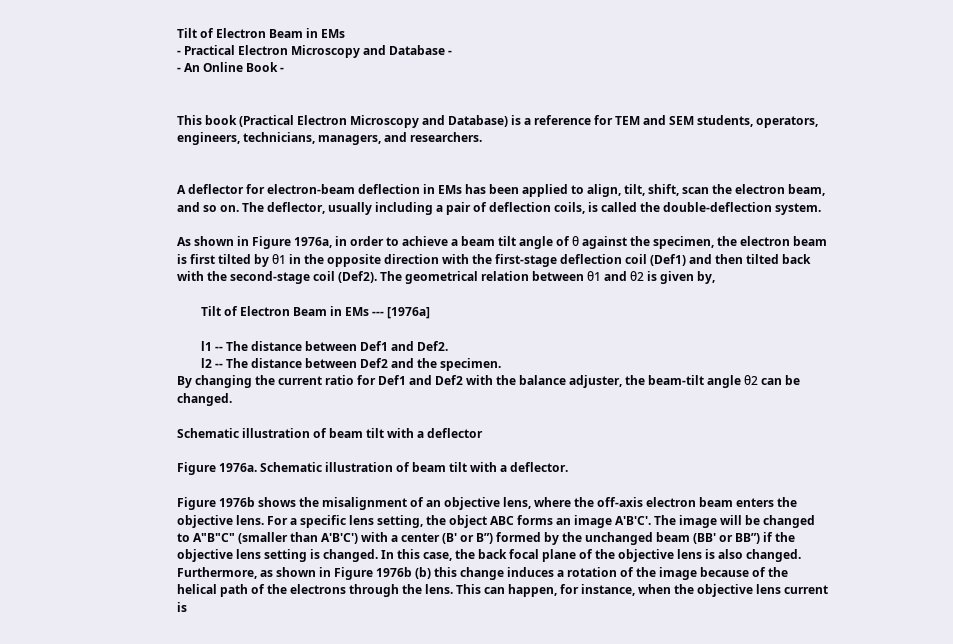Tilt of Electron Beam in EMs
- Practical Electron Microscopy and Database -
- An Online Book -


This book (Practical Electron Microscopy and Database) is a reference for TEM and SEM students, operators, engineers, technicians, managers, and researchers.


A deflector for electron-beam deflection in EMs has been applied to align, tilt, shift, scan the electron beam, and so on. The deflector, usually including a pair of deflection coils, is called the double-deflection system.

As shown in Figure 1976a, in order to achieve a beam tilt angle of θ against the specimen, the electron beam is first tilted by θ1 in the opposite direction with the first-stage deflection coil (Def1) and then tilted back with the second-stage coil (Def2). The geometrical relation between θ1 and θ2 is given by,

        Tilt of Electron Beam in EMs --- [1976a]

        l1 -- The distance between Def1 and Def2.
        l2 -- The distance between Def2 and the specimen.
By changing the current ratio for Def1 and Def2 with the balance adjuster, the beam-tilt angle θ2 can be changed.

Schematic illustration of beam tilt with a deflector

Figure 1976a. Schematic illustration of beam tilt with a deflector.

Figure 1976b shows the misalignment of an objective lens, where the off-axis electron beam enters the objective lens. For a specific lens setting, the object ABC forms an image A'B'C'. The image will be changed to A"B"C" (smaller than A'B'C') with a center (B' or B”) formed by the unchanged beam (BB' or BB”) if the objective lens setting is changed. In this case, the back focal plane of the objective lens is also changed. Furthermore, as shown in Figure 1976b (b) this change induces a rotation of the image because of the helical path of the electrons through the lens. This can happen, for instance, when the objective lens current is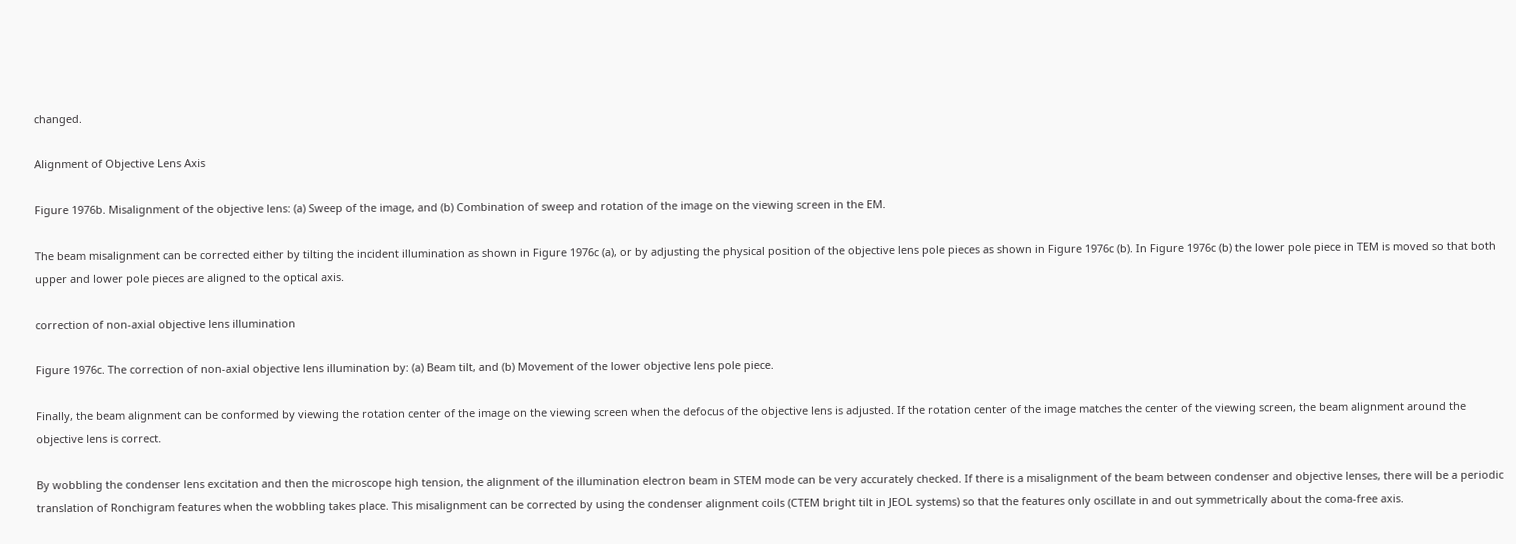changed.

Alignment of Objective Lens Axis

Figure 1976b. Misalignment of the objective lens: (a) Sweep of the image, and (b) Combination of sweep and rotation of the image on the viewing screen in the EM.

The beam misalignment can be corrected either by tilting the incident illumination as shown in Figure 1976c (a), or by adjusting the physical position of the objective lens pole pieces as shown in Figure 1976c (b). In Figure 1976c (b) the lower pole piece in TEM is moved so that both upper and lower pole pieces are aligned to the optical axis.

correction of non-axial objective lens illumination

Figure 1976c. The correction of non-axial objective lens illumination by: (a) Beam tilt, and (b) Movement of the lower objective lens pole piece.

Finally, the beam alignment can be conformed by viewing the rotation center of the image on the viewing screen when the defocus of the objective lens is adjusted. If the rotation center of the image matches the center of the viewing screen, the beam alignment around the objective lens is correct.

By wobbling the condenser lens excitation and then the microscope high tension, the alignment of the illumination electron beam in STEM mode can be very accurately checked. If there is a misalignment of the beam between condenser and objective lenses, there will be a periodic translation of Ronchigram features when the wobbling takes place. This misalignment can be corrected by using the condenser alignment coils (CTEM bright tilt in JEOL systems) so that the features only oscillate in and out symmetrically about the coma-free axis.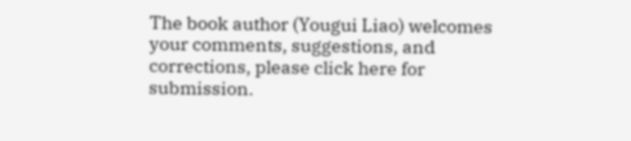The book author (Yougui Liao) welcomes your comments, suggestions, and corrections, please click here for submission.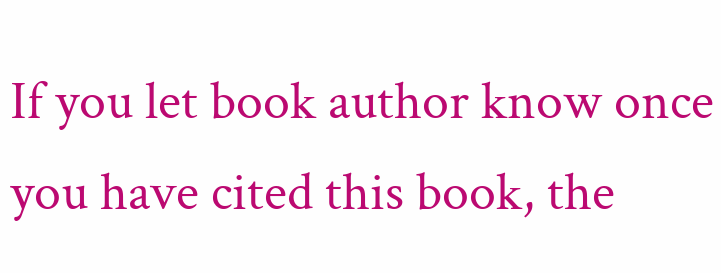If you let book author know once you have cited this book, the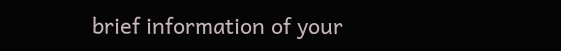brief information of your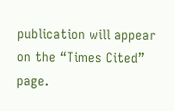publication will appear on the “Times Cited” page.